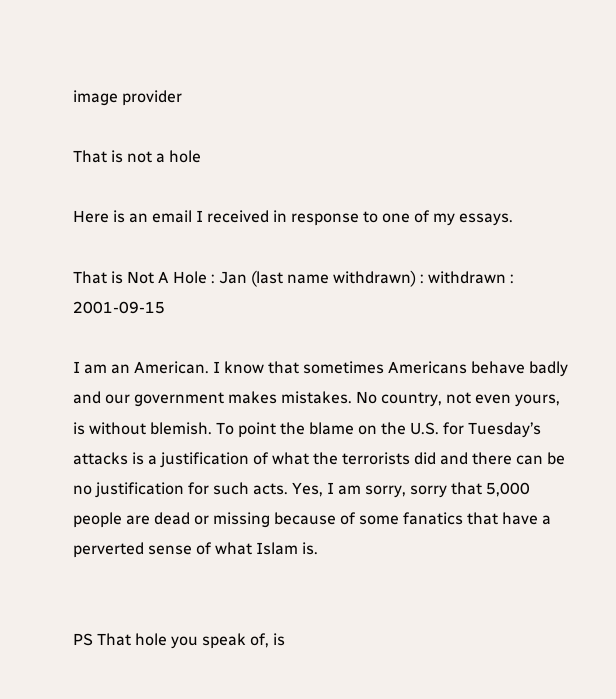image provider

That is not a hole

Here is an email I received in response to one of my essays.

That is Not A Hole : Jan (last name withdrawn) : withdrawn : 2001-09-15

I am an American. I know that sometimes Americans behave badly and our government makes mistakes. No country, not even yours, is without blemish. To point the blame on the U.S. for Tuesday’s attacks is a justification of what the terrorists did and there can be no justification for such acts. Yes, I am sorry, sorry that 5,000 people are dead or missing because of some fanatics that have a perverted sense of what Islam is.


PS That hole you speak of, is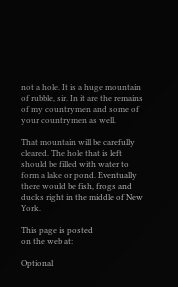not a hole. It is a huge mountain of rubble, sir. In it are the remains of my countrymen and some of your countrymen as well.

That mountain will be carefully cleared. The hole that is left should be filled with water to form a lake or pond. Eventually there would be fish, frogs and ducks right in the middle of New York.

This page is posted
on the web at:

Optional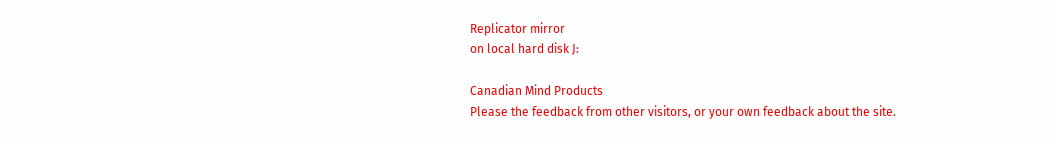Replicator mirror
on local hard disk J:

Canadian Mind Products
Please the feedback from other visitors, or your own feedback about the site.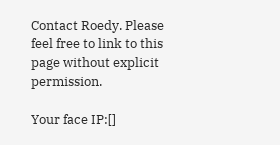Contact Roedy. Please feel free to link to this page without explicit permission.

Your face IP:[]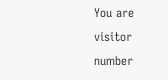You are visitor number